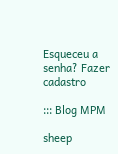Esqueceu a senha? Fazer cadastro

::: Blog MPM

sheep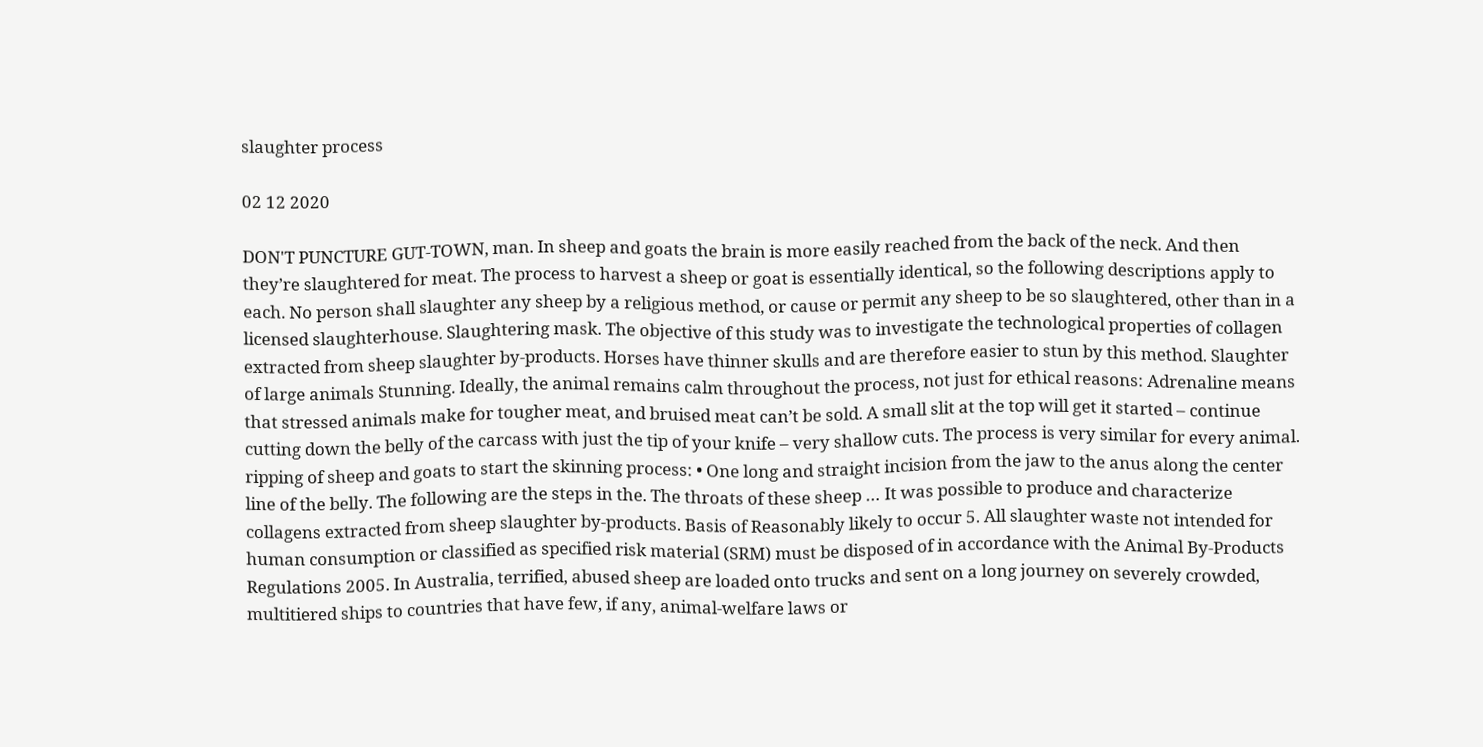slaughter process

02 12 2020

DON'T PUNCTURE GUT-TOWN, man. In sheep and goats the brain is more easily reached from the back of the neck. And then they’re slaughtered for meat. The process to harvest a sheep or goat is essentially identical, so the following descriptions apply to each. No person shall slaughter any sheep by a religious method, or cause or permit any sheep to be so slaughtered, other than in a licensed slaughterhouse. Slaughtering mask. The objective of this study was to investigate the technological properties of collagen extracted from sheep slaughter by-products. Horses have thinner skulls and are therefore easier to stun by this method. Slaughter of large animals Stunning. Ideally, the animal remains calm throughout the process, not just for ethical reasons: Adrenaline means that stressed animals make for tougher meat, and bruised meat can’t be sold. A small slit at the top will get it started – continue cutting down the belly of the carcass with just the tip of your knife – very shallow cuts. The process is very similar for every animal. ripping of sheep and goats to start the skinning process: • One long and straight incision from the jaw to the anus along the center line of the belly. The following are the steps in the. The throats of these sheep … It was possible to produce and characterize collagens extracted from sheep slaughter by-products. Basis of Reasonably likely to occur 5. All slaughter waste not intended for human consumption or classified as specified risk material (SRM) must be disposed of in accordance with the Animal By-Products Regulations 2005. In Australia, terrified, abused sheep are loaded onto trucks and sent on a long journey on severely crowded, multitiered ships to countries that have few, if any, animal-welfare laws or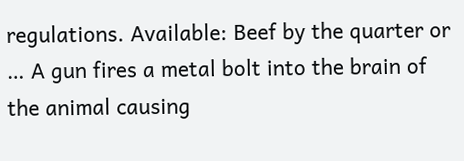regulations. Available: Beef by the quarter or … A gun fires a metal bolt into the brain of the animal causing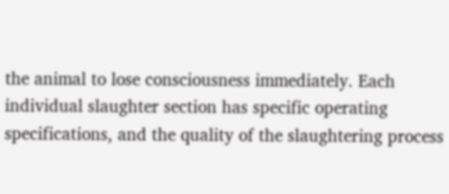the animal to lose consciousness immediately. Each individual slaughter section has specific operating specifications, and the quality of the slaughtering process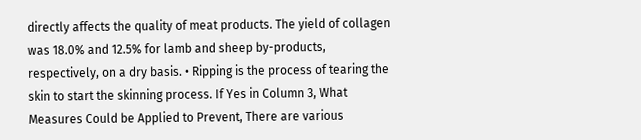directly affects the quality of meat products. The yield of collagen was 18.0% and 12.5% for lamb and sheep by-products, respectively, on a dry basis. • Ripping is the process of tearing the skin to start the skinning process. If Yes in Column 3, What Measures Could be Applied to Prevent, There are various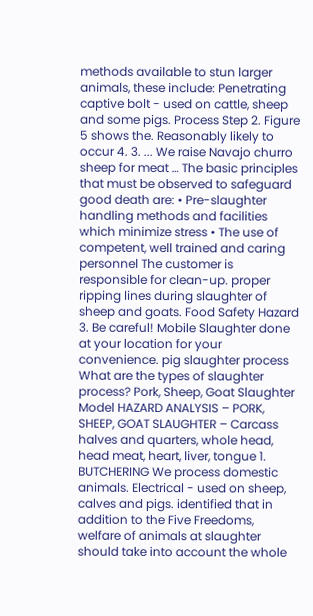methods available to stun larger animals, these include: Penetrating captive bolt - used on cattle, sheep and some pigs. Process Step 2. Figure 5 shows the. Reasonably likely to occur 4. 3. ... We raise Navajo churro sheep for meat … The basic principles that must be observed to safeguard good death are: • Pre-slaughter handling methods and facilities which minimize stress • The use of competent, well trained and caring personnel The customer is responsible for clean-up. proper ripping lines during slaughter of sheep and goats. Food Safety Hazard 3. Be careful! Mobile Slaughter done at your location for your convenience. pig slaughter process What are the types of slaughter process? Pork, Sheep, Goat Slaughter Model HAZARD ANALYSIS – PORK, SHEEP, GOAT SLAUGHTER – Carcass halves and quarters, whole head, head meat, heart, liver, tongue 1. BUTCHERING We process domestic animals. Electrical - used on sheep, calves and pigs. identified that in addition to the Five Freedoms, welfare of animals at slaughter should take into account the whole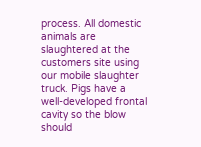process. All domestic animals are slaughtered at the customers site using our mobile slaughter truck. Pigs have a well-developed frontal cavity so the blow should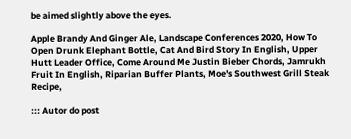be aimed slightly above the eyes.

Apple Brandy And Ginger Ale, Landscape Conferences 2020, How To Open Drunk Elephant Bottle, Cat And Bird Story In English, Upper Hutt Leader Office, Come Around Me Justin Bieber Chords, Jamrukh Fruit In English, Riparian Buffer Plants, Moe's Southwest Grill Steak Recipe,

::: Autor do post